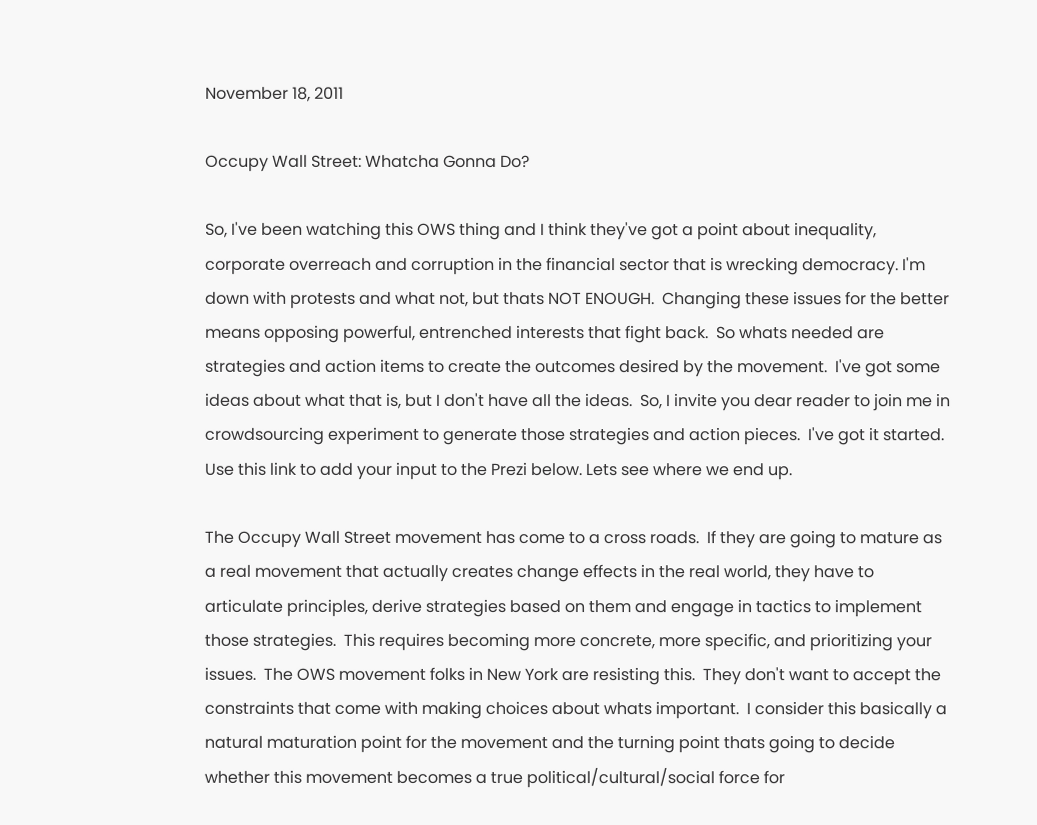November 18, 2011

Occupy Wall Street: Whatcha Gonna Do?

So, I've been watching this OWS thing and I think they've got a point about inequality, corporate overreach and corruption in the financial sector that is wrecking democracy. I'm down with protests and what not, but thats NOT ENOUGH.  Changing these issues for the better means opposing powerful, entrenched interests that fight back.  So whats needed are strategies and action items to create the outcomes desired by the movement.  I've got some ideas about what that is, but I don't have all the ideas.  So, I invite you dear reader to join me in crowdsourcing experiment to generate those strategies and action pieces.  I've got it started. Use this link to add your input to the Prezi below. Lets see where we end up.

The Occupy Wall Street movement has come to a cross roads.  If they are going to mature as a real movement that actually creates change effects in the real world, they have to articulate principles, derive strategies based on them and engage in tactics to implement those strategies.  This requires becoming more concrete, more specific, and prioritizing your issues.  The OWS movement folks in New York are resisting this.  They don't want to accept the constraints that come with making choices about whats important.  I consider this basically a natural maturation point for the movement and the turning point thats going to decide whether this movement becomes a true political/cultural/social force for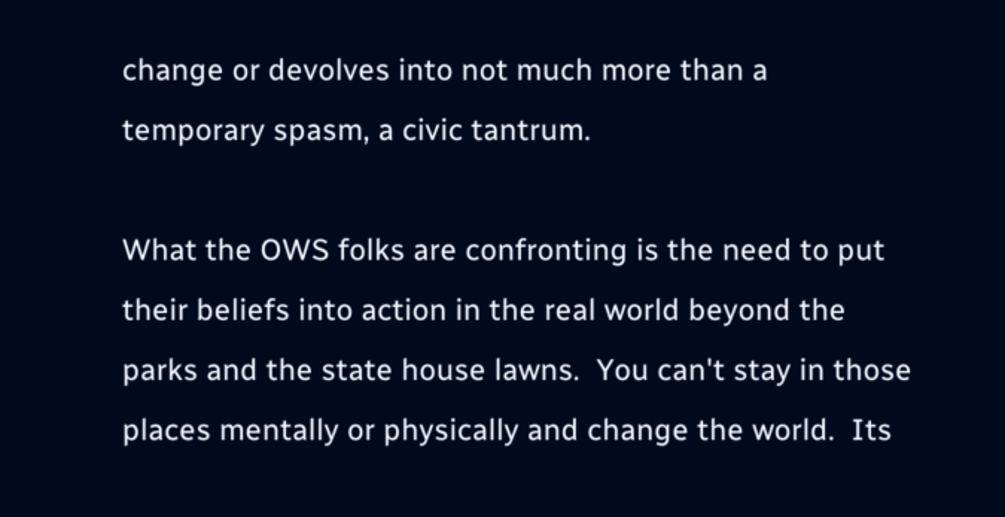change or devolves into not much more than a temporary spasm, a civic tantrum.

What the OWS folks are confronting is the need to put their beliefs into action in the real world beyond the parks and the state house lawns.  You can't stay in those places mentally or physically and change the world.  Its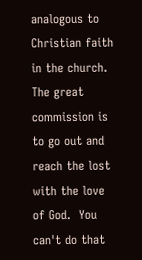analogous to Christian faith in the church.  The great commission is to go out and reach the lost with the love of God.  You can't do that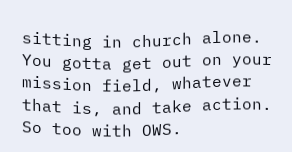sitting in church alone. You gotta get out on your mission field, whatever that is, and take action. So too with OWS.